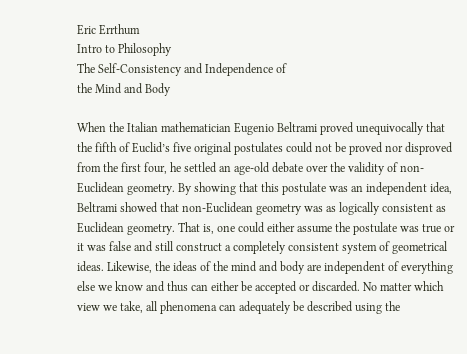Eric Errthum
Intro to Philosophy
The Self-Consistency and Independence of
the Mind and Body

When the Italian mathematician Eugenio Beltrami proved unequivocally that the fifth of Euclid’s five original postulates could not be proved nor disproved from the first four, he settled an age-old debate over the validity of non-Euclidean geometry. By showing that this postulate was an independent idea, Beltrami showed that non-Euclidean geometry was as logically consistent as Euclidean geometry. That is, one could either assume the postulate was true or it was false and still construct a completely consistent system of geometrical ideas. Likewise, the ideas of the mind and body are independent of everything else we know and thus can either be accepted or discarded. No matter which view we take, all phenomena can adequately be described using the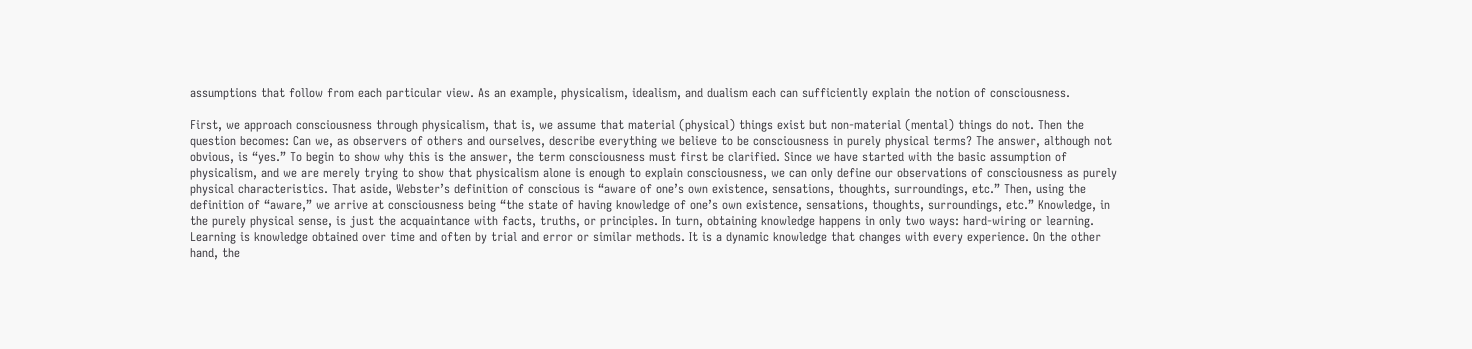assumptions that follow from each particular view. As an example, physicalism, idealism, and dualism each can sufficiently explain the notion of consciousness.

First, we approach consciousness through physicalism, that is, we assume that material (physical) things exist but non-material (mental) things do not. Then the question becomes: Can we, as observers of others and ourselves, describe everything we believe to be consciousness in purely physical terms? The answer, although not obvious, is “yes.” To begin to show why this is the answer, the term consciousness must first be clarified. Since we have started with the basic assumption of physicalism, and we are merely trying to show that physicalism alone is enough to explain consciousness, we can only define our observations of consciousness as purely physical characteristics. That aside, Webster’s definition of conscious is “aware of one’s own existence, sensations, thoughts, surroundings, etc.” Then, using the definition of “aware,” we arrive at consciousness being “the state of having knowledge of one’s own existence, sensations, thoughts, surroundings, etc.” Knowledge, in the purely physical sense, is just the acquaintance with facts, truths, or principles. In turn, obtaining knowledge happens in only two ways: hard-wiring or learning. Learning is knowledge obtained over time and often by trial and error or similar methods. It is a dynamic knowledge that changes with every experience. On the other hand, the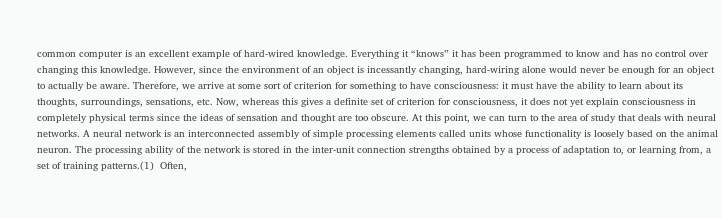common computer is an excellent example of hard-wired knowledge. Everything it “knows” it has been programmed to know and has no control over changing this knowledge. However, since the environment of an object is incessantly changing, hard-wiring alone would never be enough for an object to actually be aware. Therefore, we arrive at some sort of criterion for something to have consciousness: it must have the ability to learn about its thoughts, surroundings, sensations, etc. Now, whereas this gives a definite set of criterion for consciousness, it does not yet explain consciousness in completely physical terms since the ideas of sensation and thought are too obscure. At this point, we can turn to the area of study that deals with neural networks. A neural network is an interconnected assembly of simple processing elements called units whose functionality is loosely based on the animal neuron. The processing ability of the network is stored in the inter-unit connection strengths obtained by a process of adaptation to, or learning from, a set of training patterns.(1)  Often,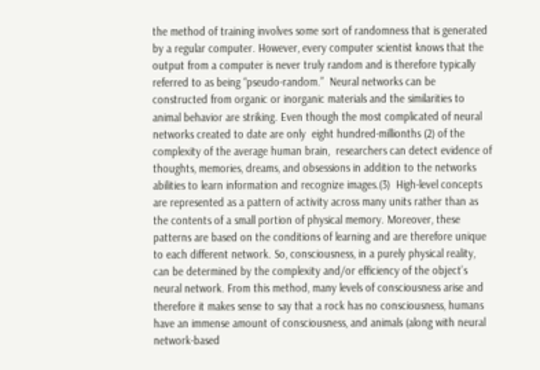the method of training involves some sort of randomness that is generated by a regular computer. However, every computer scientist knows that the output from a computer is never truly random and is therefore typically referred to as being “pseudo-random.”  Neural networks can be constructed from organic or inorganic materials and the similarities to animal behavior are striking. Even though the most complicated of neural networks created to date are only  eight hundred-millionths (2) of the complexity of the average human brain,  researchers can detect evidence of thoughts, memories, dreams, and obsessions in addition to the networks abilities to learn information and recognize images.(3)  High-level concepts are represented as a pattern of activity across many units rather than as the contents of a small portion of physical memory. Moreover, these patterns are based on the conditions of learning and are therefore unique to each different network. So, consciousness, in a purely physical reality, can be determined by the complexity and/or efficiency of the object’s neural network. From this method, many levels of consciousness arise and therefore it makes sense to say that a rock has no consciousness, humans have an immense amount of consciousness, and animals (along with neural network-based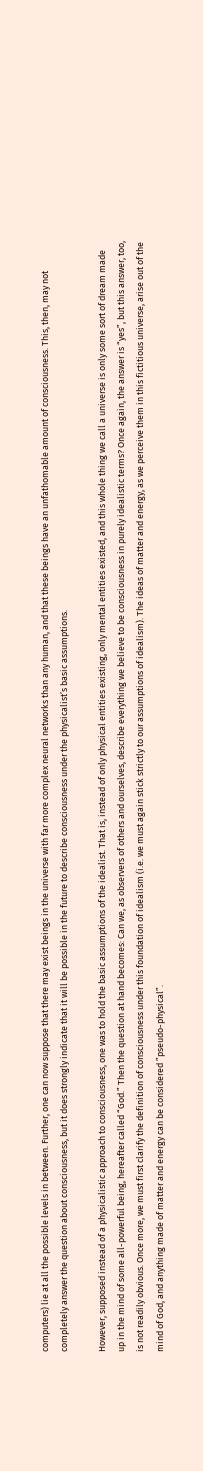computers) lie at all the possible levels in between. Further, one can now suppose that there may exist beings in the universe with far more complex neural networks than any human, and that these beings have an unfathomable amount of consciousness. This, then, may not completely answer the question about consciousness, but it does strongly indicate that it will be possible in the future to describe consciousness under the physicalist’s basic assumptions.

However, supposed instead of a physicalistic approach to consciousness, one was to hold the basic assumptions of the idealist. That is, instead of only physical entities existing, only mental entities existed, and this whole thing we call a universe is only some sort of dream made up in the mind of some all-powerful being, hereafter called “God.” Then the question at hand becomes: Can we, as observers of others and ourselves, describe everything we believe to be consciousness in purely idealistic terms? Once again, the answer is “yes”, but this answer, too, is not readily obvious. Once more, we must first clarify the definition of consciousness under this foundation of idealism (i.e. we must again stick strictly to our assumptions of idealism). The ideas of matter and energy, as we perceive them in this fictitious universe, arise out of the mind of God, and anything made of matter and energy can be considered ”pseudo-physical”.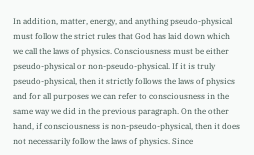In addition, matter, energy, and anything pseudo-physical must follow the strict rules that God has laid down which we call the laws of physics. Consciousness must be either pseudo-physical or non-pseudo-physical. If it is truly pseudo-physical, then it strictly follows the laws of physics and for all purposes we can refer to consciousness in the same way we did in the previous paragraph. On the other hand, if consciousness is non-pseudo-physical, then it does not necessarily follow the laws of physics. Since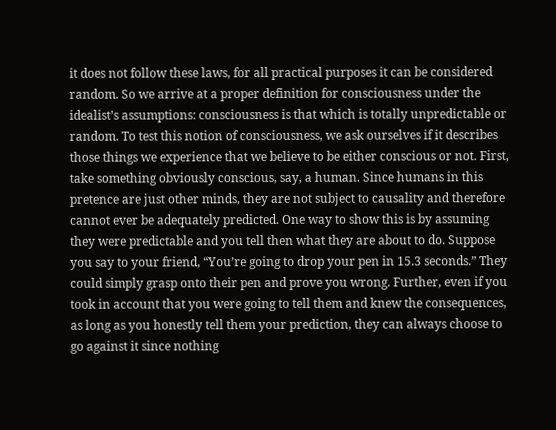it does not follow these laws, for all practical purposes it can be considered random. So we arrive at a proper definition for consciousness under the idealist’s assumptions: consciousness is that which is totally unpredictable or random. To test this notion of consciousness, we ask ourselves if it describes those things we experience that we believe to be either conscious or not. First, take something obviously conscious, say, a human. Since humans in this pretence are just other minds, they are not subject to causality and therefore cannot ever be adequately predicted. One way to show this is by assuming they were predictable and you tell then what they are about to do. Suppose you say to your friend, “You’re going to drop your pen in 15.3 seconds.” They could simply grasp onto their pen and prove you wrong. Further, even if you took in account that you were going to tell them and knew the consequences, as long as you honestly tell them your prediction, they can always choose to go against it since nothing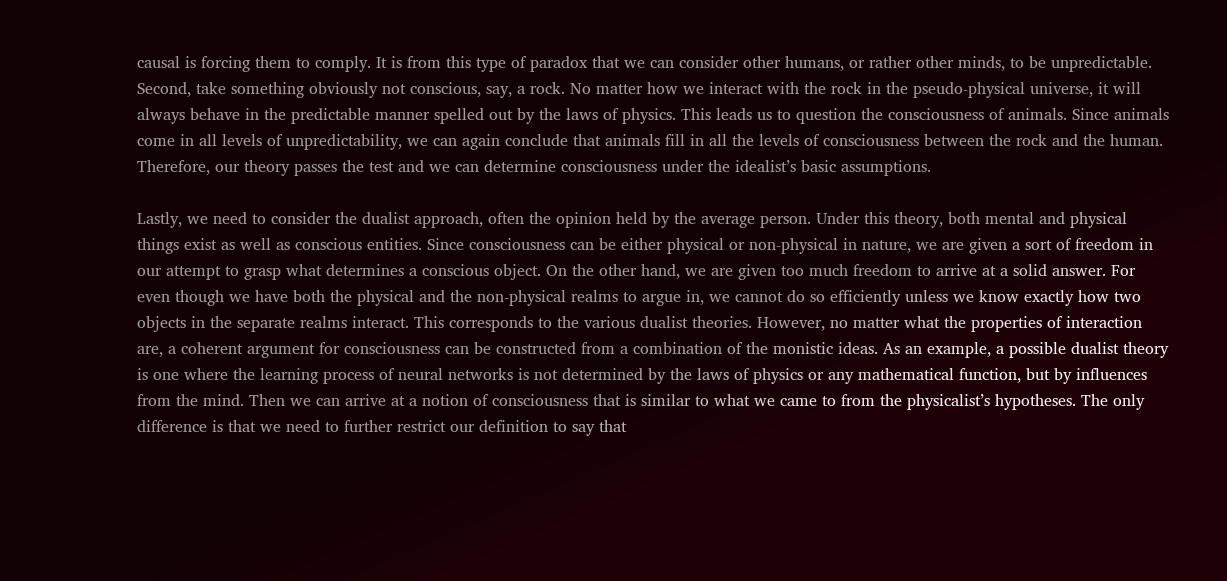causal is forcing them to comply. It is from this type of paradox that we can consider other humans, or rather other minds, to be unpredictable. Second, take something obviously not conscious, say, a rock. No matter how we interact with the rock in the pseudo-physical universe, it will always behave in the predictable manner spelled out by the laws of physics. This leads us to question the consciousness of animals. Since animals come in all levels of unpredictability, we can again conclude that animals fill in all the levels of consciousness between the rock and the human. Therefore, our theory passes the test and we can determine consciousness under the idealist’s basic assumptions.

Lastly, we need to consider the dualist approach, often the opinion held by the average person. Under this theory, both mental and physical things exist as well as conscious entities. Since consciousness can be either physical or non-physical in nature, we are given a sort of freedom in our attempt to grasp what determines a conscious object. On the other hand, we are given too much freedom to arrive at a solid answer. For even though we have both the physical and the non-physical realms to argue in, we cannot do so efficiently unless we know exactly how two objects in the separate realms interact. This corresponds to the various dualist theories. However, no matter what the properties of interaction are, a coherent argument for consciousness can be constructed from a combination of the monistic ideas. As an example, a possible dualist theory is one where the learning process of neural networks is not determined by the laws of physics or any mathematical function, but by influences from the mind. Then we can arrive at a notion of consciousness that is similar to what we came to from the physicalist’s hypotheses. The only difference is that we need to further restrict our definition to say that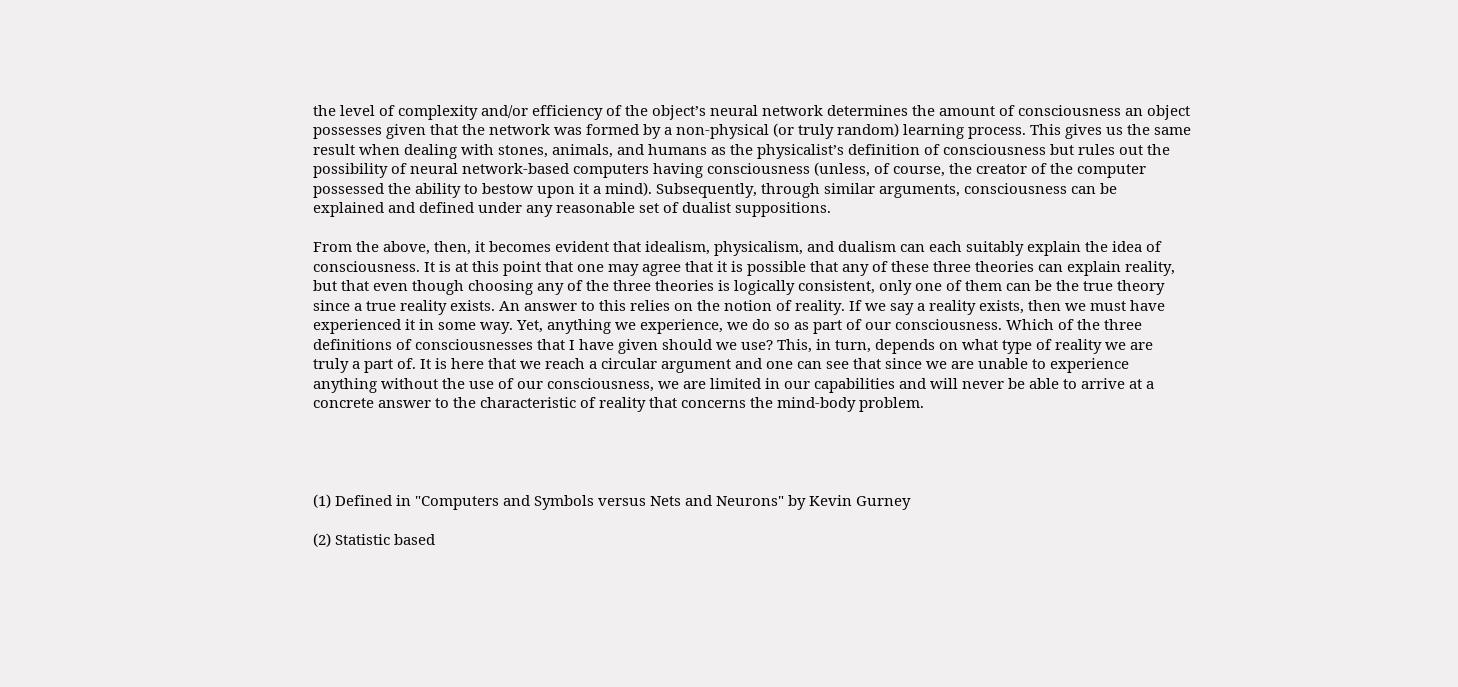the level of complexity and/or efficiency of the object’s neural network determines the amount of consciousness an object possesses given that the network was formed by a non-physical (or truly random) learning process. This gives us the same result when dealing with stones, animals, and humans as the physicalist’s definition of consciousness but rules out the possibility of neural network-based computers having consciousness (unless, of course, the creator of the computer possessed the ability to bestow upon it a mind). Subsequently, through similar arguments, consciousness can be explained and defined under any reasonable set of dualist suppositions.

From the above, then, it becomes evident that idealism, physicalism, and dualism can each suitably explain the idea of consciousness. It is at this point that one may agree that it is possible that any of these three theories can explain reality, but that even though choosing any of the three theories is logically consistent, only one of them can be the true theory since a true reality exists. An answer to this relies on the notion of reality. If we say a reality exists, then we must have experienced it in some way. Yet, anything we experience, we do so as part of our consciousness. Which of the three definitions of consciousnesses that I have given should we use? This, in turn, depends on what type of reality we are truly a part of. It is here that we reach a circular argument and one can see that since we are unable to experience anything without the use of our consciousness, we are limited in our capabilities and will never be able to arrive at a concrete answer to the characteristic of reality that concerns the mind-body problem.




(1) Defined in "Computers and Symbols versus Nets and Neurons" by Kevin Gurney

(2) Statistic based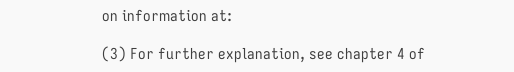on information at:

(3) For further explanation, see chapter 4 of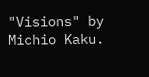"Visions" by Michio Kaku.